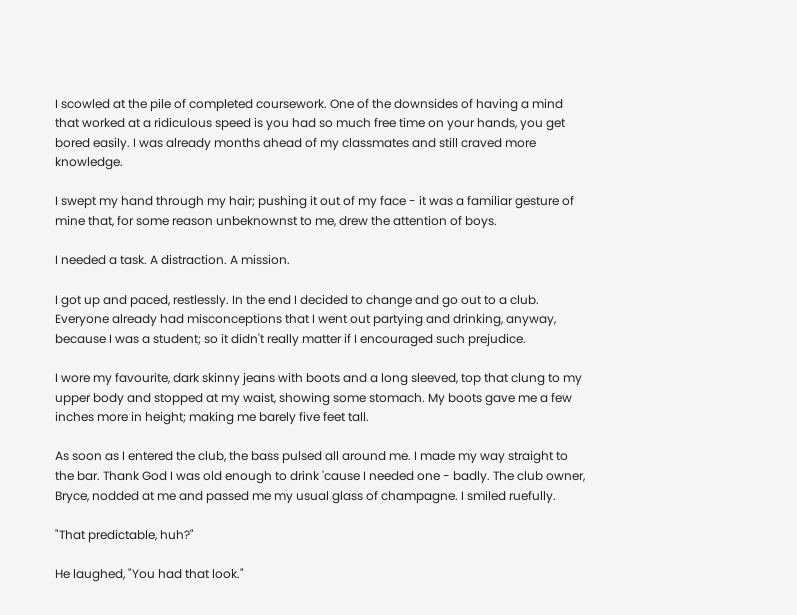I scowled at the pile of completed coursework. One of the downsides of having a mind that worked at a ridiculous speed is you had so much free time on your hands, you get bored easily. I was already months ahead of my classmates and still craved more knowledge.

I swept my hand through my hair; pushing it out of my face - it was a familiar gesture of mine that, for some reason unbeknownst to me, drew the attention of boys.

I needed a task. A distraction. A mission.

I got up and paced, restlessly. In the end I decided to change and go out to a club. Everyone already had misconceptions that I went out partying and drinking, anyway, because I was a student; so it didn't really matter if I encouraged such prejudice.

I wore my favourite, dark skinny jeans with boots and a long sleeved, top that clung to my upper body and stopped at my waist, showing some stomach. My boots gave me a few inches more in height; making me barely five feet tall.

As soon as I entered the club, the bass pulsed all around me. I made my way straight to the bar. Thank God I was old enough to drink 'cause I needed one - badly. The club owner, Bryce, nodded at me and passed me my usual glass of champagne. I smiled ruefully.

"That predictable, huh?"

He laughed, "You had that look."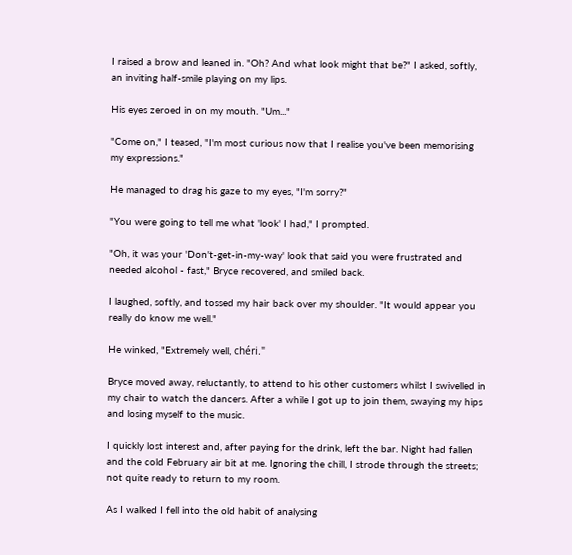I raised a brow and leaned in. "Oh? And what look might that be?" I asked, softly, an inviting half-smile playing on my lips.

His eyes zeroed in on my mouth. "Um..."

"Come on," I teased, "I'm most curious now that I realise you've been memorising my expressions."

He managed to drag his gaze to my eyes, "I'm sorry?"

"You were going to tell me what 'look' I had," I prompted.

"Oh, it was your 'Don't-get-in-my-way' look that said you were frustrated and needed alcohol - fast," Bryce recovered, and smiled back.

I laughed, softly, and tossed my hair back over my shoulder. "It would appear you really do know me well."

He winked, "Extremely well, chéri."

Bryce moved away, reluctantly, to attend to his other customers whilst I swivelled in my chair to watch the dancers. After a while I got up to join them, swaying my hips and losing myself to the music.

I quickly lost interest and, after paying for the drink, left the bar. Night had fallen and the cold February air bit at me. Ignoring the chill, I strode through the streets; not quite ready to return to my room.

As I walked I fell into the old habit of analysing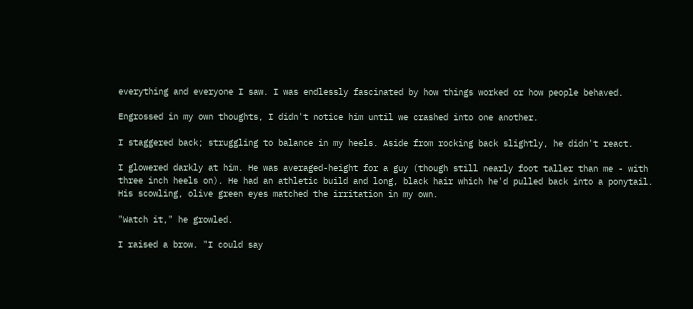everything and everyone I saw. I was endlessly fascinated by how things worked or how people behaved.

Engrossed in my own thoughts, I didn't notice him until we crashed into one another.

I staggered back; struggling to balance in my heels. Aside from rocking back slightly, he didn't react.

I glowered darkly at him. He was averaged-height for a guy (though still nearly foot taller than me - with three inch heels on). He had an athletic build and long, black hair which he'd pulled back into a ponytail. His scowling, olive green eyes matched the irritation in my own.

"Watch it," he growled.

I raised a brow. "I could say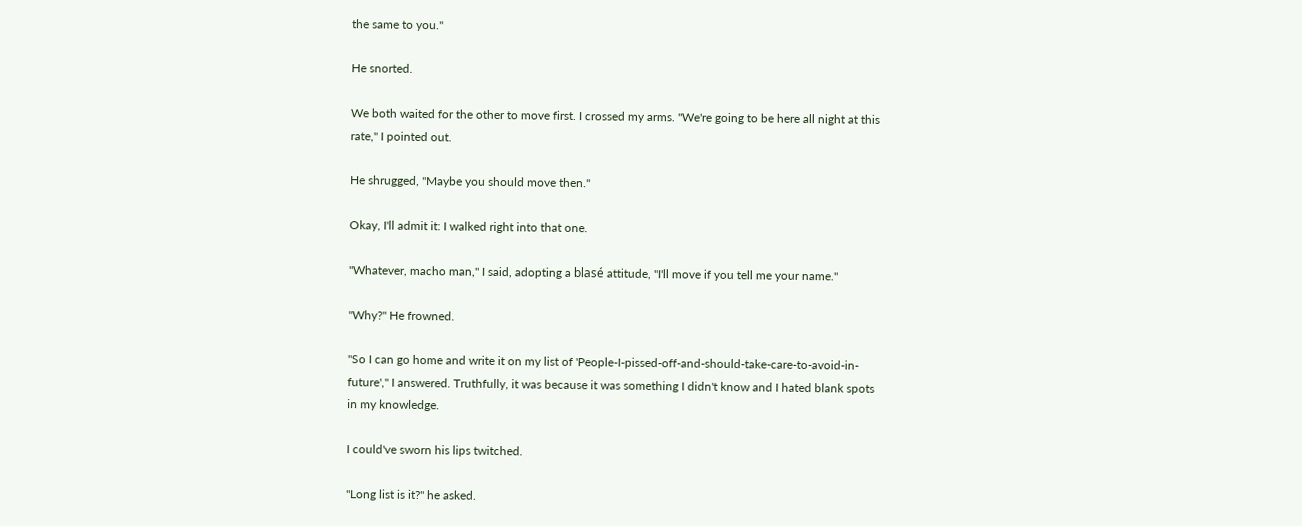the same to you."

He snorted.

We both waited for the other to move first. I crossed my arms. "We're going to be here all night at this rate," I pointed out.

He shrugged, "Maybe you should move then."

Okay, I'll admit it: I walked right into that one.

"Whatever, macho man," I said, adopting a blasé attitude, "I'll move if you tell me your name."

"Why?" He frowned.

"So I can go home and write it on my list of 'People-I-pissed-off-and-should-take-care-to-avoid-in-future'," I answered. Truthfully, it was because it was something I didn't know and I hated blank spots in my knowledge.

I could've sworn his lips twitched.

"Long list is it?" he asked.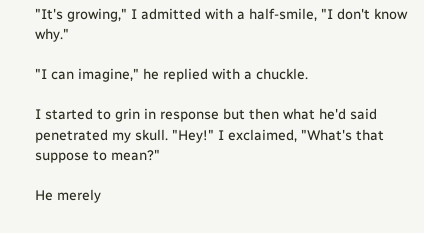"It's growing," I admitted with a half-smile, "I don't know why."

"I can imagine," he replied with a chuckle.

I started to grin in response but then what he'd said penetrated my skull. "Hey!" I exclaimed, "What's that suppose to mean?"

He merely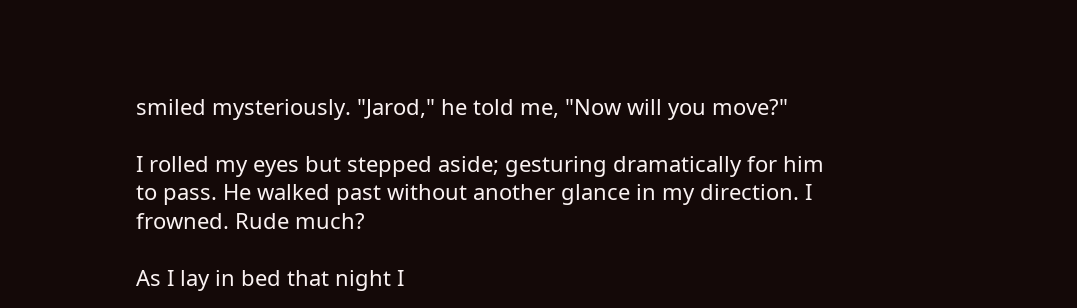smiled mysteriously. "Jarod," he told me, "Now will you move?"

I rolled my eyes but stepped aside; gesturing dramatically for him to pass. He walked past without another glance in my direction. I frowned. Rude much?

As I lay in bed that night I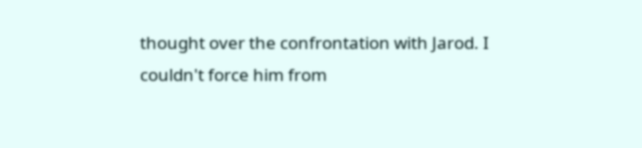thought over the confrontation with Jarod. I couldn't force him from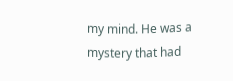my mind. He was a mystery that had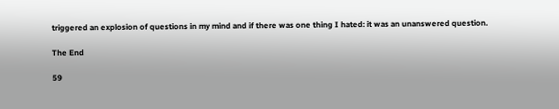triggered an explosion of questions in my mind and if there was one thing I hated: it was an unanswered question.

The End

59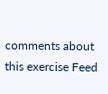comments about this exercise Feed